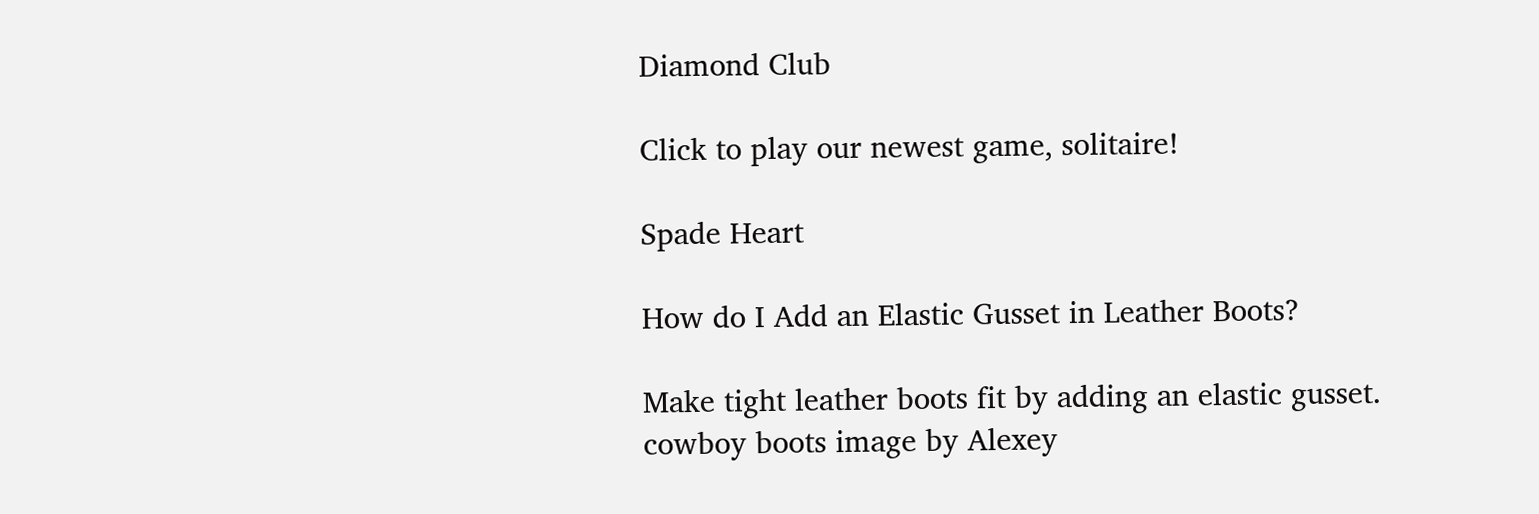Diamond Club

Click to play our newest game, solitaire!

Spade Heart

How do I Add an Elastic Gusset in Leather Boots?

Make tight leather boots fit by adding an elastic gusset.
cowboy boots image by Alexey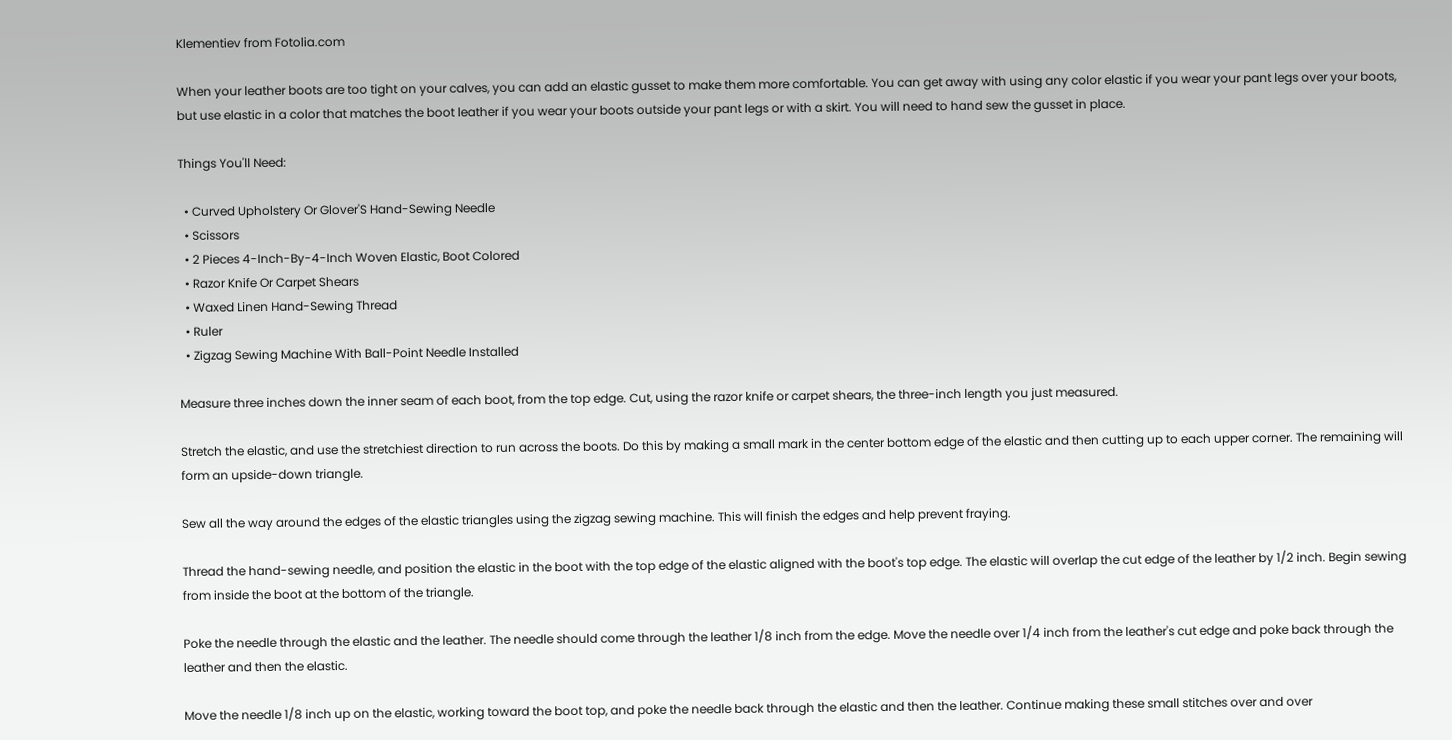Klementiev from Fotolia.com

When your leather boots are too tight on your calves, you can add an elastic gusset to make them more comfortable. You can get away with using any color elastic if you wear your pant legs over your boots, but use elastic in a color that matches the boot leather if you wear your boots outside your pant legs or with a skirt. You will need to hand sew the gusset in place.

Things You'll Need:

  • Curved Upholstery Or Glover'S Hand-Sewing Needle
  • Scissors
  • 2 Pieces 4-Inch-By-4-Inch Woven Elastic, Boot Colored
  • Razor Knife Or Carpet Shears
  • Waxed Linen Hand-Sewing Thread
  • Ruler
  • Zigzag Sewing Machine With Ball-Point Needle Installed

Measure three inches down the inner seam of each boot, from the top edge. Cut, using the razor knife or carpet shears, the three-inch length you just measured.

Stretch the elastic, and use the stretchiest direction to run across the boots. Do this by making a small mark in the center bottom edge of the elastic and then cutting up to each upper corner. The remaining will form an upside-down triangle.

Sew all the way around the edges of the elastic triangles using the zigzag sewing machine. This will finish the edges and help prevent fraying.

Thread the hand-sewing needle, and position the elastic in the boot with the top edge of the elastic aligned with the boot's top edge. The elastic will overlap the cut edge of the leather by 1/2 inch. Begin sewing from inside the boot at the bottom of the triangle.

Poke the needle through the elastic and the leather. The needle should come through the leather 1/8 inch from the edge. Move the needle over 1/4 inch from the leather's cut edge and poke back through the leather and then the elastic.

Move the needle 1/8 inch up on the elastic, working toward the boot top, and poke the needle back through the elastic and then the leather. Continue making these small stitches over and over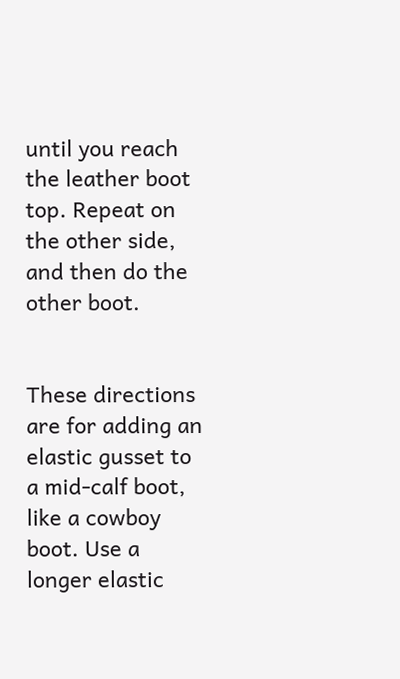until you reach the leather boot top. Repeat on the other side, and then do the other boot.


These directions are for adding an elastic gusset to a mid-calf boot, like a cowboy boot. Use a longer elastic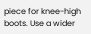piece for knee-high boots. Use a wider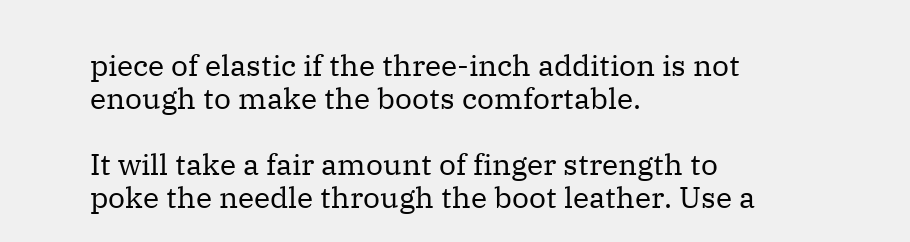piece of elastic if the three-inch addition is not enough to make the boots comfortable.

It will take a fair amount of finger strength to poke the needle through the boot leather. Use a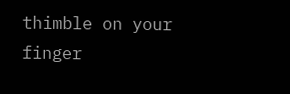thimble on your finger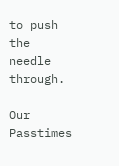to push the needle through.

Our Passtimes